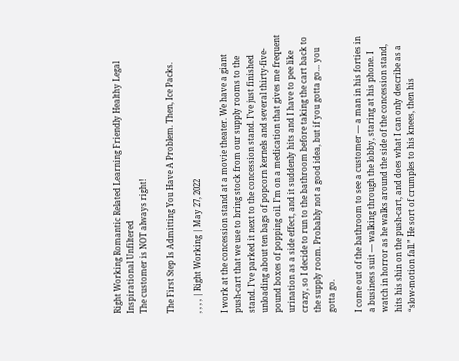Right Working Romantic Related Learning Friendly Healthy Legal Inspirational Unfiltered
The customer is NOT always right!

The First Step Is Admitting You Have A Problem. Then, Ice Packs.

, , , , | Right Working | May 27, 2022

I work at the concession stand at a movie theater. We have a giant push-cart that we use to bring stock from our supply rooms to the stand. I’ve parked it next to the concession stand. I’ve just finished unloading about ten bags of popcorn kernels and several thirty-five-pound boxes of popping oil. I’m on a medication that gives me frequent urination as a side effect, and it suddenly hits and I have to pee like crazy, so I decide to run to the bathroom before taking the cart back to the supply room. Probably not a good idea, but if you gotta go… you gotta go.

I come out of the bathroom to see a customer — a man in his forties in a business suit — walking through the lobby, staring at his phone. I watch in horror as he walks around the side of the concession stand, hits his shin on the push-cart, and does what I can only describe as a “slow-motion fall.” He sort of crumples to his knees, then his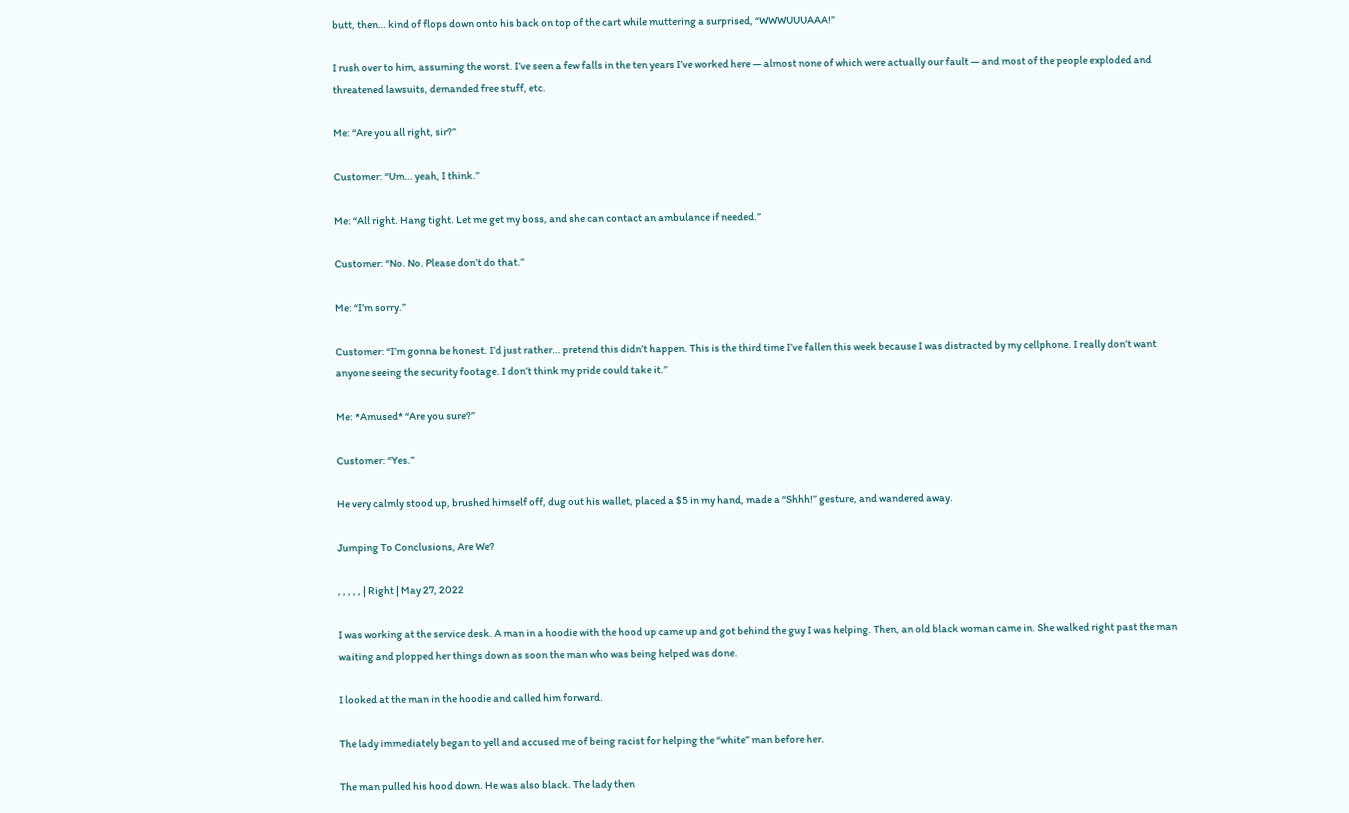butt, then… kind of flops down onto his back on top of the cart while muttering a surprised, “WWWUUUAAA!”

I rush over to him, assuming the worst. I’ve seen a few falls in the ten years I’ve worked here — almost none of which were actually our fault — and most of the people exploded and threatened lawsuits, demanded free stuff, etc.

Me: “Are you all right, sir?”

Customer: “Um… yeah, I think.”

Me: “All right. Hang tight. Let me get my boss, and she can contact an ambulance if needed.”

Customer: “No. No. Please don’t do that.”

Me: “I’m sorry.”

Customer: “I’m gonna be honest. I’d just rather… pretend this didn’t happen. This is the third time I’ve fallen this week because I was distracted by my cellphone. I really don’t want anyone seeing the security footage. I don’t think my pride could take it.”

Me: *Amused* “Are you sure?”

Customer: “Yes.”

He very calmly stood up, brushed himself off, dug out his wallet, placed a $5 in my hand, made a “Shhh!” gesture, and wandered away.

Jumping To Conclusions, Are We?

, , , , , | Right | May 27, 2022

I was working at the service desk. A man in a hoodie with the hood up came up and got behind the guy I was helping. Then, an old black woman came in. She walked right past the man waiting and plopped her things down as soon the man who was being helped was done.

I looked at the man in the hoodie and called him forward.

The lady immediately began to yell and accused me of being racist for helping the “white” man before her.

The man pulled his hood down. He was also black. The lady then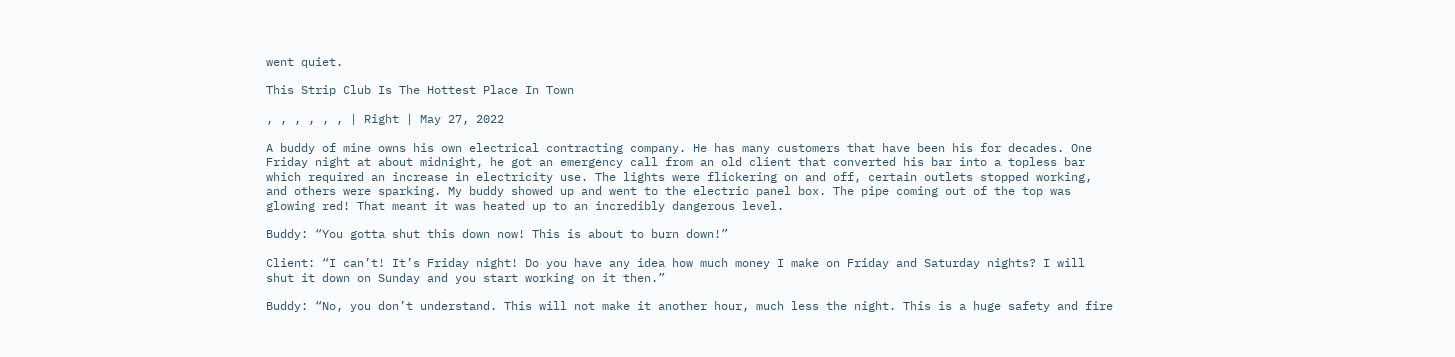went quiet.

This Strip Club Is The Hottest Place In Town

, , , , , , | Right | May 27, 2022

A buddy of mine owns his own electrical contracting company. He has many customers that have been his for decades. One Friday night at about midnight, he got an emergency call from an old client that converted his bar into a topless bar which required an increase in electricity use. The lights were flickering on and off, certain outlets stopped working, and others were sparking. My buddy showed up and went to the electric panel box. The pipe coming out of the top was glowing red! That meant it was heated up to an incredibly dangerous level.

Buddy: “You gotta shut this down now! This is about to burn down!”

Client: “I can’t! It’s Friday night! Do you have any idea how much money I make on Friday and Saturday nights? I will shut it down on Sunday and you start working on it then.”

Buddy: “No, you don’t understand. This will not make it another hour, much less the night. This is a huge safety and fire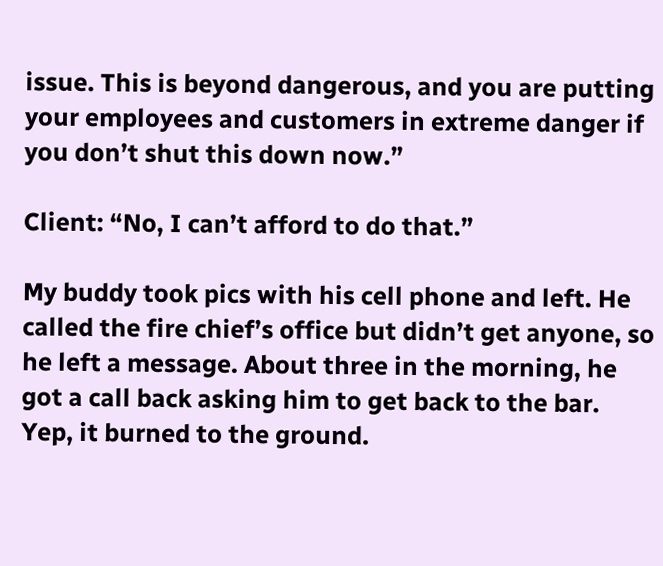issue. This is beyond dangerous, and you are putting your employees and customers in extreme danger if you don’t shut this down now.”

Client: “No, I can’t afford to do that.”

My buddy took pics with his cell phone and left. He called the fire chief’s office but didn’t get anyone, so he left a message. About three in the morning, he got a call back asking him to get back to the bar. Yep, it burned to the ground.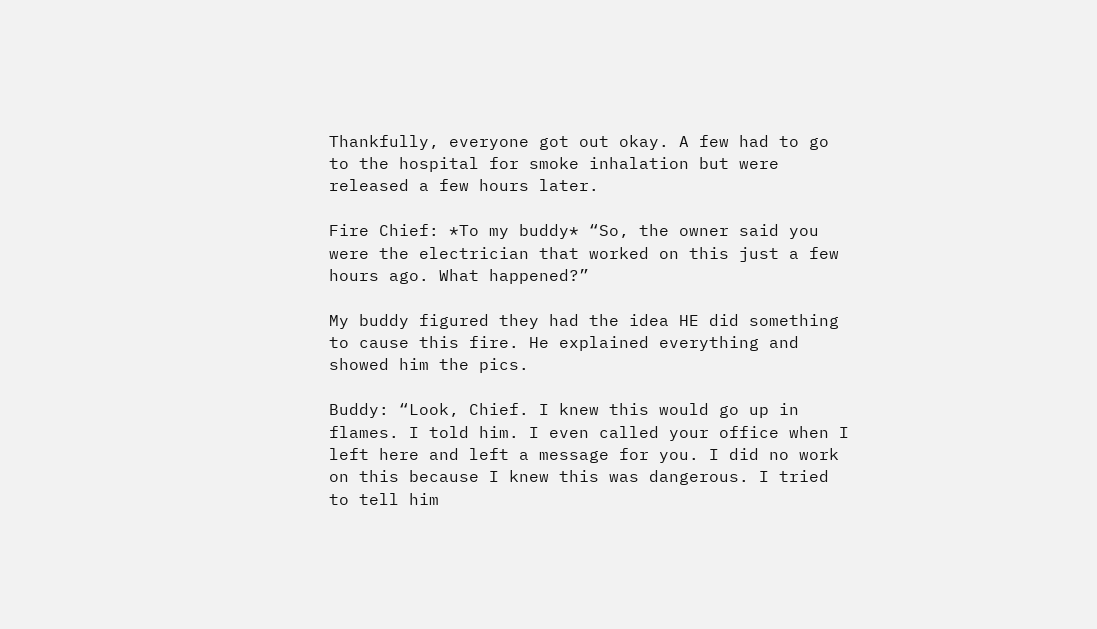Thankfully, everyone got out okay. A few had to go to the hospital for smoke inhalation but were released a few hours later.

Fire Chief: *To my buddy* “So, the owner said you were the electrician that worked on this just a few hours ago. What happened?”

My buddy figured they had the idea HE did something to cause this fire. He explained everything and showed him the pics.

Buddy: “Look, Chief. I knew this would go up in flames. I told him. I even called your office when I left here and left a message for you. I did no work on this because I knew this was dangerous. I tried to tell him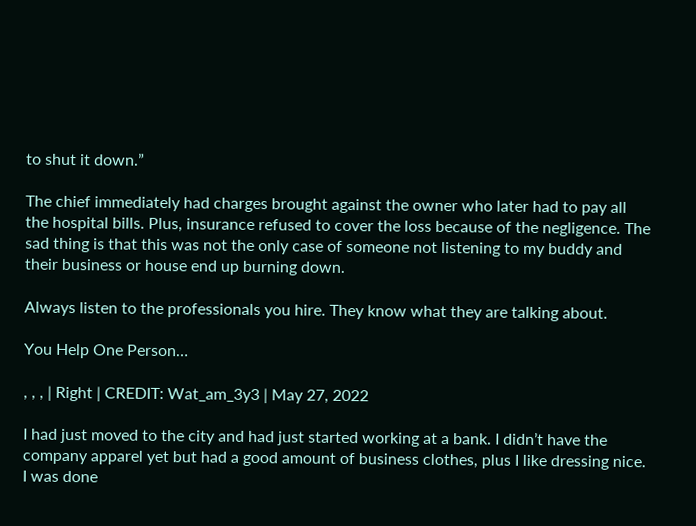to shut it down.”

The chief immediately had charges brought against the owner who later had to pay all the hospital bills. Plus, insurance refused to cover the loss because of the negligence. The sad thing is that this was not the only case of someone not listening to my buddy and their business or house end up burning down.

Always listen to the professionals you hire. They know what they are talking about.

You Help One Person…

, , , | Right | CREDIT: Wat_am_3y3 | May 27, 2022

I had just moved to the city and had just started working at a bank. I didn’t have the company apparel yet but had a good amount of business clothes, plus I like dressing nice. I was done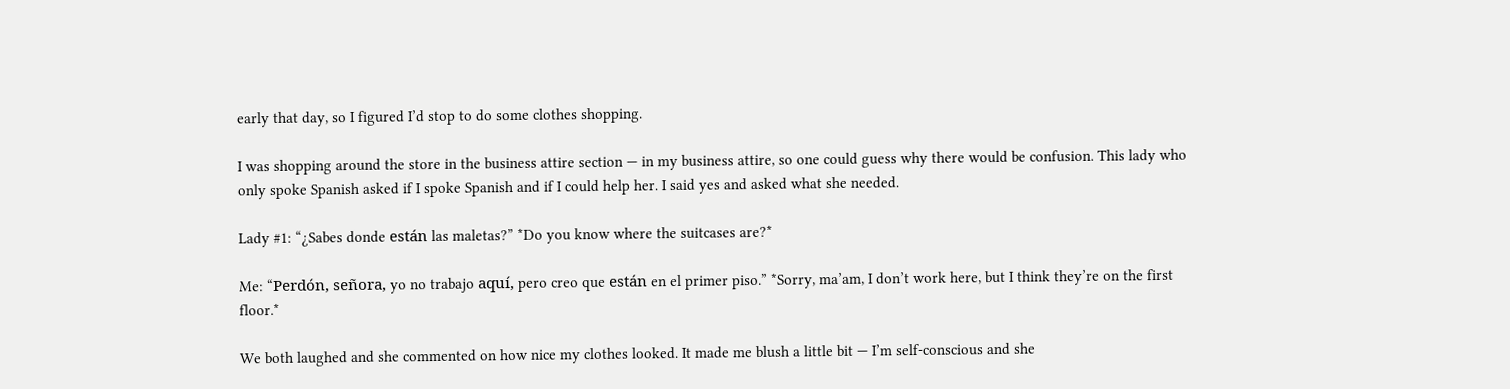early that day, so I figured I’d stop to do some clothes shopping.

I was shopping around the store in the business attire section — in my business attire, so one could guess why there would be confusion. This lady who only spoke Spanish asked if I spoke Spanish and if I could help her. I said yes and asked what she needed.

Lady #1: “¿Sabes donde están las maletas?” *Do you know where the suitcases are?*

Me: “Perdón, señora, yo no trabajo aquí, pero creo que están en el primer piso.” *Sorry, ma’am, I don’t work here, but I think they’re on the first floor.*

We both laughed and she commented on how nice my clothes looked. It made me blush a little bit — I’m self-conscious and she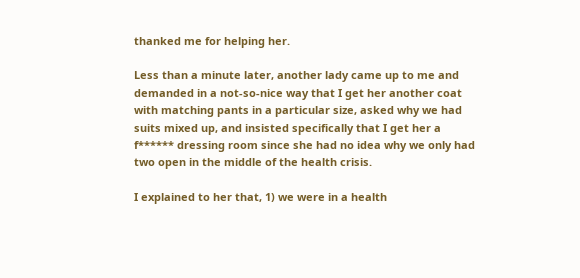thanked me for helping her.

Less than a minute later, another lady came up to me and demanded in a not-so-nice way that I get her another coat with matching pants in a particular size, asked why we had suits mixed up, and insisted specifically that I get her a f****** dressing room since she had no idea why we only had two open in the middle of the health crisis.

I explained to her that, 1) we were in a health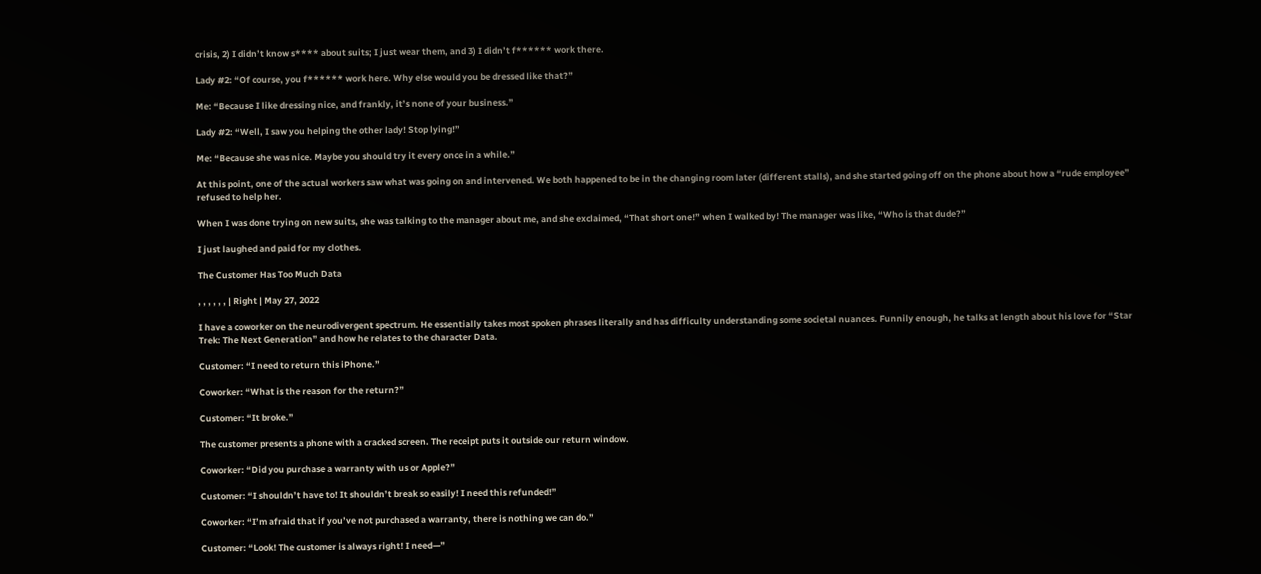crisis, 2) I didn’t know s**** about suits; I just wear them, and 3) I didn’t f****** work there.

Lady #2: “Of course, you f****** work here. Why else would you be dressed like that?”

Me: “Because I like dressing nice, and frankly, it’s none of your business.”

Lady #2: “Well, I saw you helping the other lady! Stop lying!”

Me: “Because she was nice. Maybe you should try it every once in a while.”

At this point, one of the actual workers saw what was going on and intervened. We both happened to be in the changing room later (different stalls), and she started going off on the phone about how a “rude employee” refused to help her.

When I was done trying on new suits, she was talking to the manager about me, and she exclaimed, “That short one!” when I walked by! The manager was like, “Who is that dude?”

I just laughed and paid for my clothes.

The Customer Has Too Much Data

, , , , , , | Right | May 27, 2022

I have a coworker on the neurodivergent spectrum. He essentially takes most spoken phrases literally and has difficulty understanding some societal nuances. Funnily enough, he talks at length about his love for “Star Trek: The Next Generation” and how he relates to the character Data.

Customer: “I need to return this iPhone.”

Coworker: “What is the reason for the return?”

Customer: “It broke.”

The customer presents a phone with a cracked screen. The receipt puts it outside our return window.

Coworker: “Did you purchase a warranty with us or Apple?”

Customer: “I shouldn’t have to! It shouldn’t break so easily! I need this refunded!”

Coworker: “I’m afraid that if you’ve not purchased a warranty, there is nothing we can do.”

Customer: “Look! The customer is always right! I need—”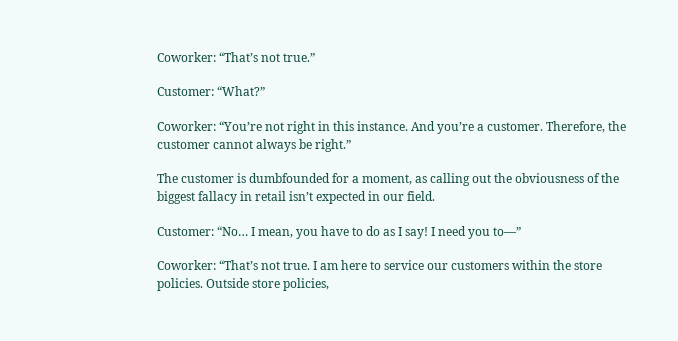Coworker: “That’s not true.”

Customer: “What?”

Coworker: “You’re not right in this instance. And you’re a customer. Therefore, the customer cannot always be right.”

The customer is dumbfounded for a moment, as calling out the obviousness of the biggest fallacy in retail isn’t expected in our field.

Customer: “No… I mean, you have to do as I say! I need you to—”

Coworker: “That’s not true. I am here to service our customers within the store policies. Outside store policies,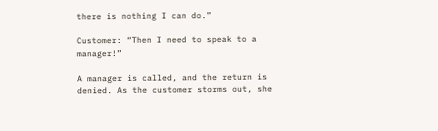there is nothing I can do.”

Customer: “Then I need to speak to a manager!”

A manager is called, and the return is denied. As the customer storms out, she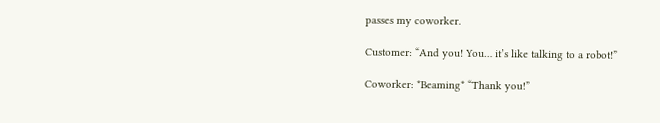passes my coworker.

Customer: “And you! You… it’s like talking to a robot!”

Coworker: *Beaming* “Thank you!”